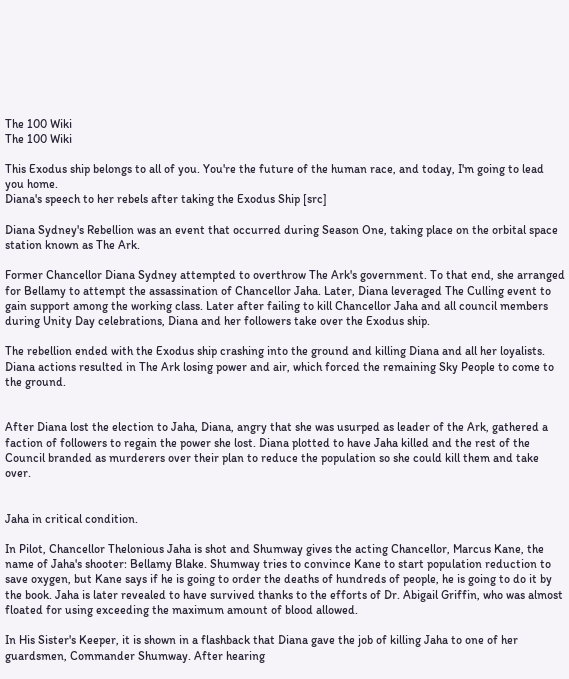The 100 Wiki
The 100 Wiki

This Exodus ship belongs to all of you. You're the future of the human race, and today, I'm going to lead you home.
Diana's speech to her rebels after taking the Exodus Ship [src]

Diana Sydney's Rebellion was an event that occurred during Season One, taking place on the orbital space station known as The Ark.

Former Chancellor Diana Sydney attempted to overthrow The Ark's government. To that end, she arranged for Bellamy to attempt the assassination of Chancellor Jaha. Later, Diana leveraged The Culling event to gain support among the working class. Later after failing to kill Chancellor Jaha and all council members during Unity Day celebrations, Diana and her followers take over the Exodus ship.

The rebellion ended with the Exodus ship crashing into the ground and killing Diana and all her loyalists. Diana actions resulted in The Ark losing power and air, which forced the remaining Sky People to come to the ground.


After Diana lost the election to Jaha, Diana, angry that she was usurped as leader of the Ark, gathered a faction of followers to regain the power she lost. Diana plotted to have Jaha killed and the rest of the Council branded as murderers over their plan to reduce the population so she could kill them and take over.


Jaha in critical condition.

In Pilot, Chancellor Thelonious Jaha is shot and Shumway gives the acting Chancellor, Marcus Kane, the name of Jaha's shooter: Bellamy Blake. Shumway tries to convince Kane to start population reduction to save oxygen, but Kane says if he is going to order the deaths of hundreds of people, he is going to do it by the book. Jaha is later revealed to have survived thanks to the efforts of Dr. Abigail Griffin, who was almost floated for using exceeding the maximum amount of blood allowed.

In His Sister's Keeper, it is shown in a flashback that Diana gave the job of killing Jaha to one of her guardsmen, Commander Shumway. After hearing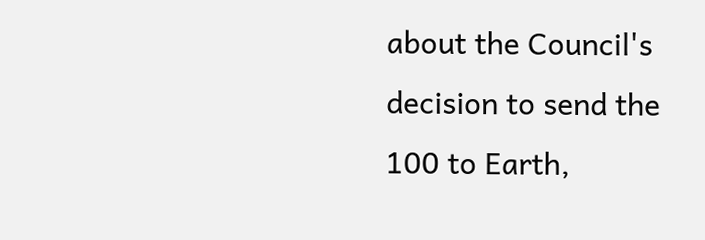about the Council's decision to send the 100 to Earth,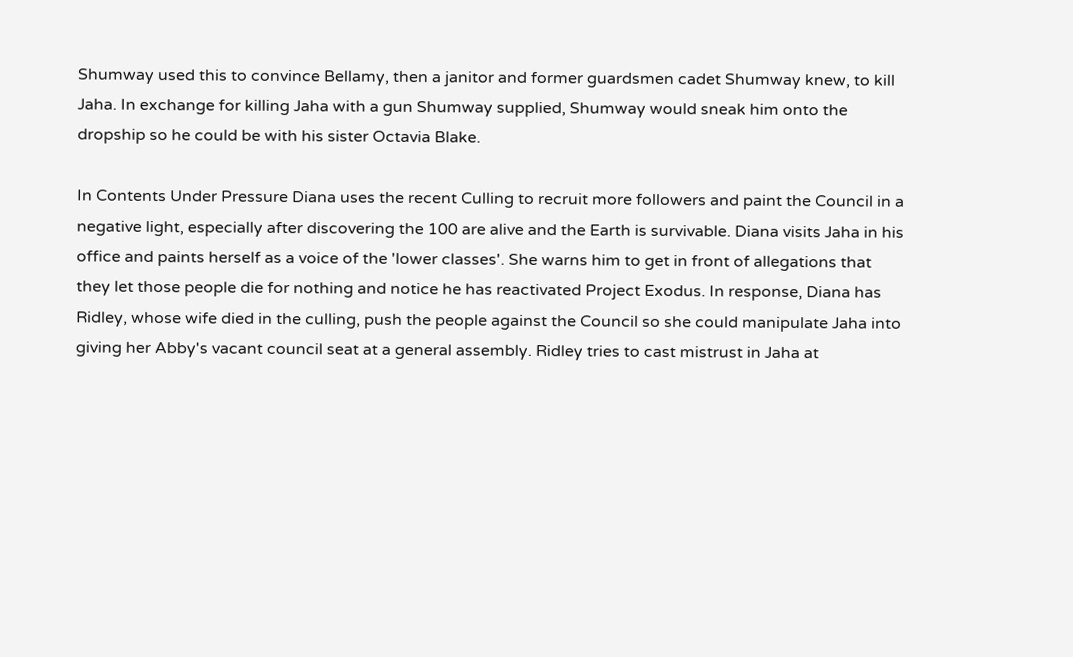Shumway used this to convince Bellamy, then a janitor and former guardsmen cadet Shumway knew, to kill Jaha. In exchange for killing Jaha with a gun Shumway supplied, Shumway would sneak him onto the dropship so he could be with his sister Octavia Blake.

In Contents Under Pressure Diana uses the recent Culling to recruit more followers and paint the Council in a negative light, especially after discovering the 100 are alive and the Earth is survivable. Diana visits Jaha in his office and paints herself as a voice of the 'lower classes'. She warns him to get in front of allegations that they let those people die for nothing and notice he has reactivated Project Exodus. In response, Diana has Ridley, whose wife died in the culling, push the people against the Council so she could manipulate Jaha into giving her Abby's vacant council seat at a general assembly. Ridley tries to cast mistrust in Jaha at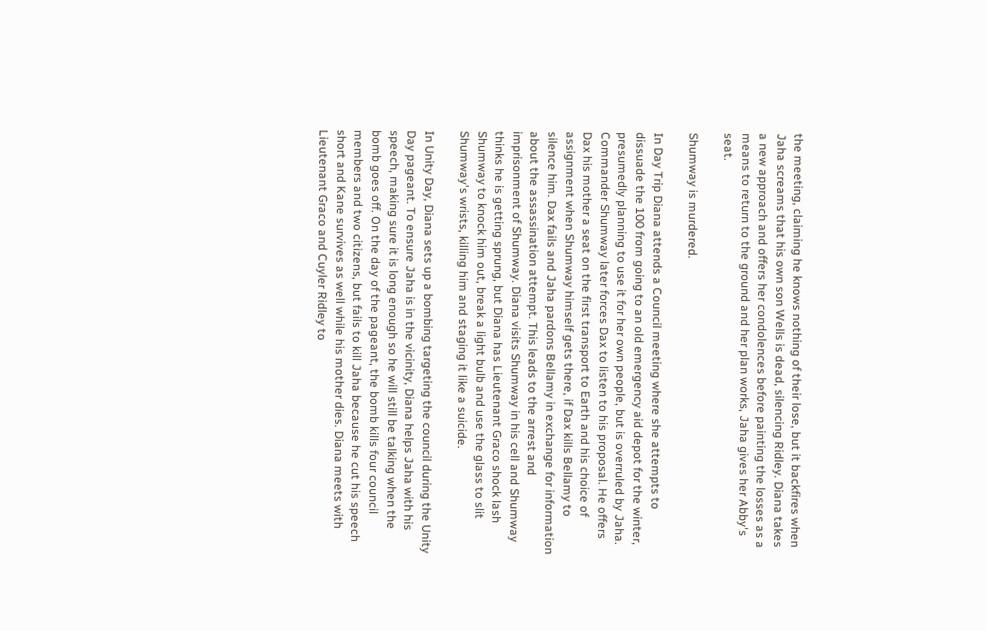the meeting, claiming he knows nothing of their lose, but it backfires when Jaha screams that his own son Wells is dead, silencing Ridley. Diana takes a new approach and offers her condolences before painting the losses as a means to return to the ground and her plan works, Jaha gives her Abby's seat.

Shumway is murdered.

In Day Trip Diana attends a Council meeting where she attempts to dissuade the 100 from going to an old emergency aid depot for the winter, presumedly planning to use it for her own people, but is overruled by Jaha. Commander Shumway later forces Dax to listen to his proposal. He offers Dax his mother a seat on the first transport to Earth and his choice of assignment when Shumway himself gets there, if Dax kills Bellamy to silence him. Dax fails and Jaha pardons Bellamy in exchange for information about the assassination attempt. This leads to the arrest and imprisonment of Shumway. Diana visits Shumway in his cell and Shumway thinks he is getting sprung, but Diana has Lieutenant Graco shock lash Shumway to knock him out, break a light bulb and use the glass to slit Shumway's wrists, killing him and staging it like a suicide.

In Unity Day, Diana sets up a bombing targeting the council during the Unity Day pageant. To ensure Jaha is in the vicinity, Diana helps Jaha with his speech, making sure it is long enough so he will still be talking when the bomb goes off. On the day of the pageant, the bomb kills four council members and two citizens, but fails to kill Jaha because he cut his speech short and Kane survives as well while his mother dies. Diana meets with Lieutenant Graco and Cuyler Ridley to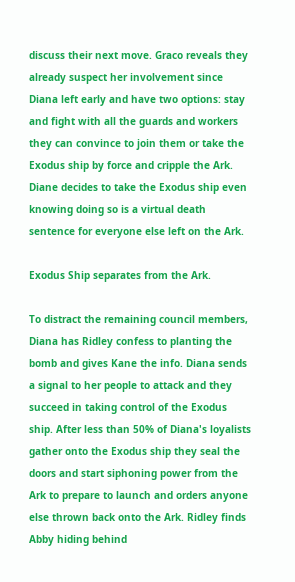discuss their next move. Graco reveals they already suspect her involvement since Diana left early and have two options: stay and fight with all the guards and workers they can convince to join them or take the Exodus ship by force and cripple the Ark. Diane decides to take the Exodus ship even knowing doing so is a virtual death sentence for everyone else left on the Ark.

Exodus Ship separates from the Ark.

To distract the remaining council members, Diana has Ridley confess to planting the bomb and gives Kane the info. Diana sends a signal to her people to attack and they succeed in taking control of the Exodus ship. After less than 50% of Diana's loyalists gather onto the Exodus ship they seal the doors and start siphoning power from the Ark to prepare to launch and orders anyone else thrown back onto the Ark. Ridley finds Abby hiding behind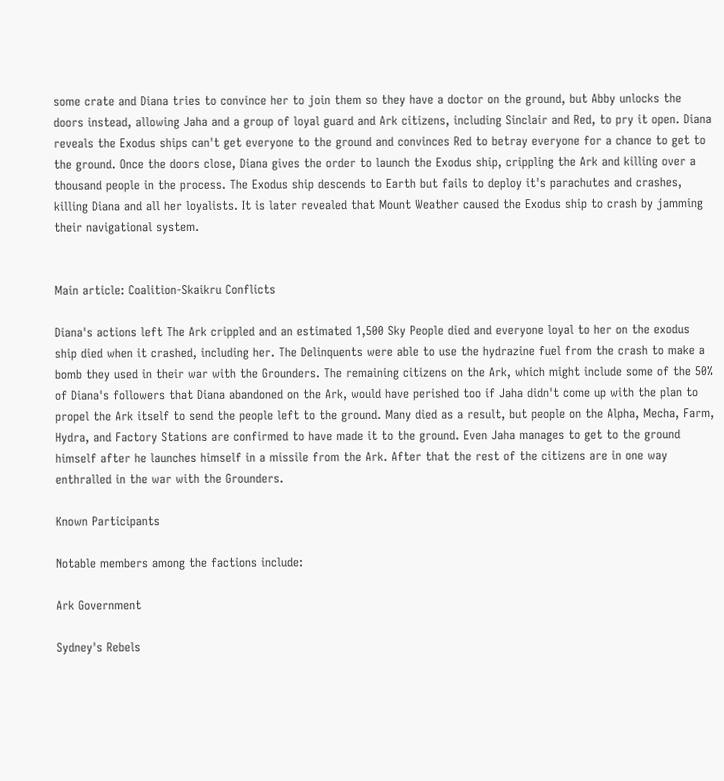some crate and Diana tries to convince her to join them so they have a doctor on the ground, but Abby unlocks the doors instead, allowing Jaha and a group of loyal guard and Ark citizens, including Sinclair and Red, to pry it open. Diana reveals the Exodus ships can't get everyone to the ground and convinces Red to betray everyone for a chance to get to the ground. Once the doors close, Diana gives the order to launch the Exodus ship, crippling the Ark and killing over a thousand people in the process. The Exodus ship descends to Earth but fails to deploy it's parachutes and crashes, killing Diana and all her loyalists. It is later revealed that Mount Weather caused the Exodus ship to crash by jamming their navigational system.


Main article: Coalition-Skaikru Conflicts

Diana's actions left The Ark crippled and an estimated 1,500 Sky People died and everyone loyal to her on the exodus ship died when it crashed, including her. The Delinquents were able to use the hydrazine fuel from the crash to make a bomb they used in their war with the Grounders. The remaining citizens on the Ark, which might include some of the 50% of Diana's followers that Diana abandoned on the Ark, would have perished too if Jaha didn't come up with the plan to propel the Ark itself to send the people left to the ground. Many died as a result, but people on the Alpha, Mecha, Farm, Hydra, and Factory Stations are confirmed to have made it to the ground. Even Jaha manages to get to the ground himself after he launches himself in a missile from the Ark. After that the rest of the citizens are in one way enthralled in the war with the Grounders.

Known Participants

Notable members among the factions include:

Ark Government

Sydney's Rebels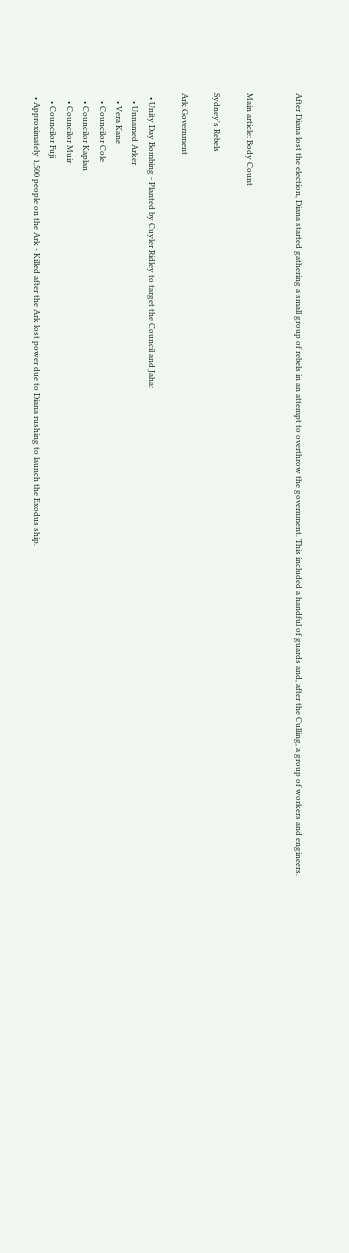After Diana lost the election, Diana started gathering a small group of rebels in an attempt to overthrow the government. This included a handful of guards and, after the Culling, a group of workers and engineers.


Main article: Body Count

Sydney's Rebels

Ark Government

  • Unity Day Bombing - Planted by Cuyler Ridley to target the Council and Jaha:
    • Unnamed Arker
    • Vera Kane
    • Councilor Cole
    • Councilor Kaplan
    • Councilor Muir
    • Councilor Fuji
  • Approximately 1,500 people on the Ark - Killed after the Ark lost power due to Diana rushing to launch the Exodus ship.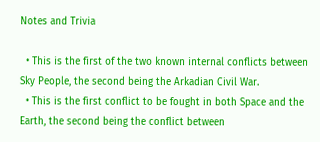Notes and Trivia

  • This is the first of the two known internal conflicts between Sky People, the second being the Arkadian Civil War.
  • This is the first conflict to be fought in both Space and the Earth, the second being the conflict between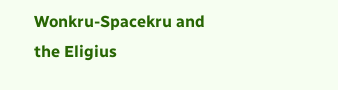Wonkru-Spacekru and the Eligius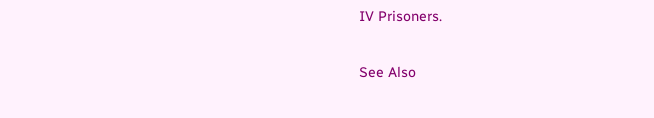IV Prisoners.

See Also